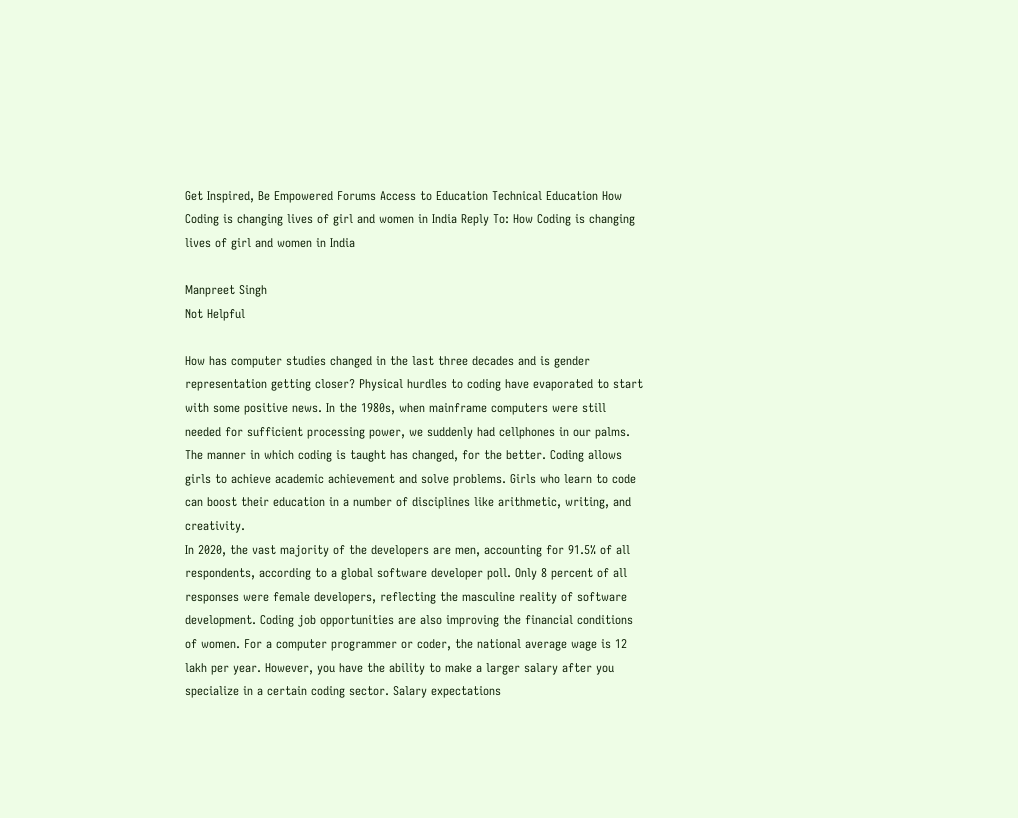Get Inspired, Be Empowered Forums Access to Education Technical Education How Coding is changing lives of girl and women in India Reply To: How Coding is changing lives of girl and women in India

Manpreet Singh
Not Helpful

How has computer studies changed in the last three decades and is gender representation getting closer? Physical hurdles to coding have evaporated to start with some positive news. In the 1980s, when mainframe computers were still needed for sufficient processing power, we suddenly had cellphones in our palms. The manner in which coding is taught has changed, for the better. Coding allows girls to achieve academic achievement and solve problems. Girls who learn to code can boost their education in a number of disciplines like arithmetic, writing, and creativity.
In 2020, the vast majority of the developers are men, accounting for 91.5% of all respondents, according to a global software developer poll. Only 8 percent of all responses were female developers, reflecting the masculine reality of software development. Coding job opportunities are also improving the financial conditions of women. For a computer programmer or coder, the national average wage is 12 lakh per year. However, you have the ability to make a larger salary after you specialize in a certain coding sector. Salary expectations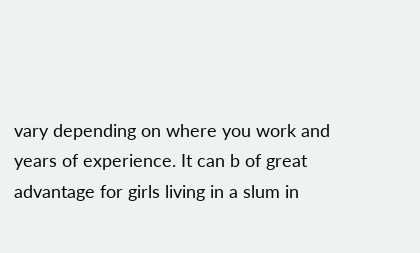vary depending on where you work and years of experience. It can b of great advantage for girls living in a slum in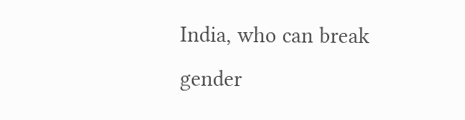India, who can break gender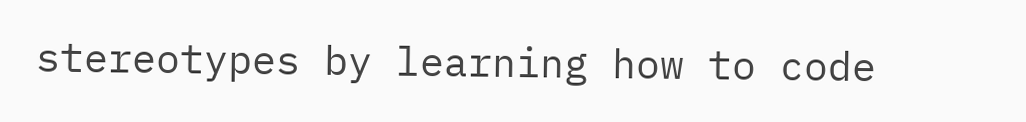stereotypes by learning how to code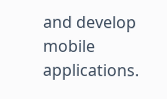and develop mobile applications.